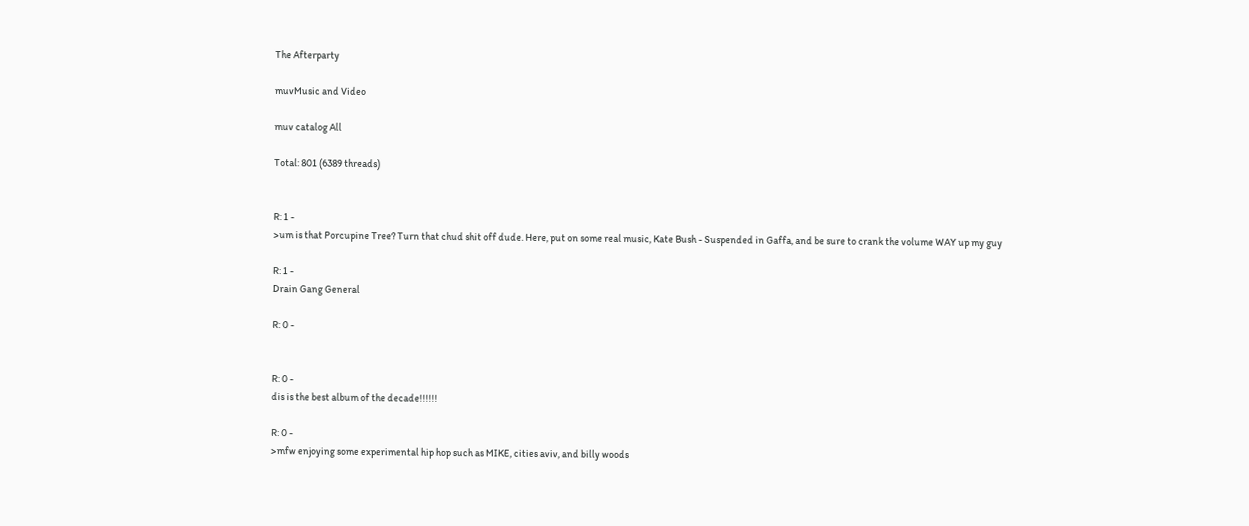The Afterparty

muvMusic and Video

muv catalog All

Total: 801 (6389 threads)


R: 1 -
>um is that Porcupine Tree? Turn that chud shit off dude. Here, put on some real music, Kate Bush - Suspended in Gaffa, and be sure to crank the volume WAY up my guy

R: 1 -
Drain Gang General

R: 0 -


R: 0 -
dis is the best album of the decade!!!!!!

R: 0 -
>mfw enjoying some experimental hip hop such as MIKE, cities aviv, and billy woods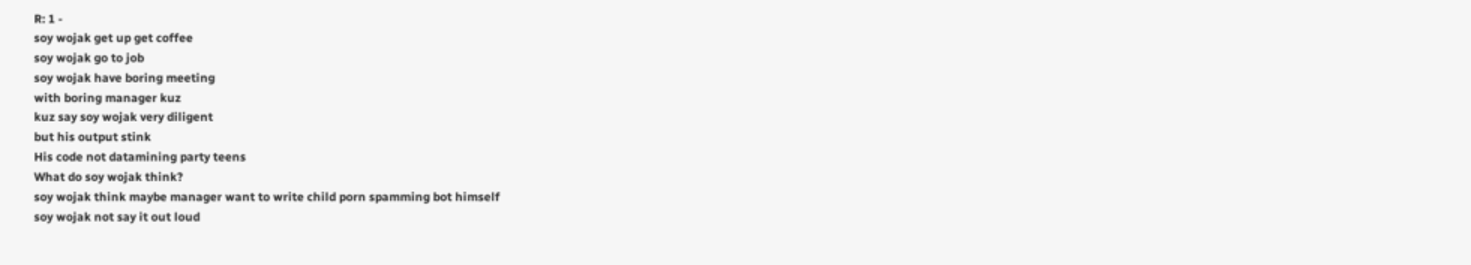R: 1 -
soy wojak get up get coffee
soy wojak go to job
soy wojak have boring meeting
with boring manager kuz
kuz say soy wojak very diligent
but his output stink
His code not datamining party teens
What do soy wojak think?
soy wojak think maybe manager want to write child porn spamming bot himself
soy wojak not say it out loud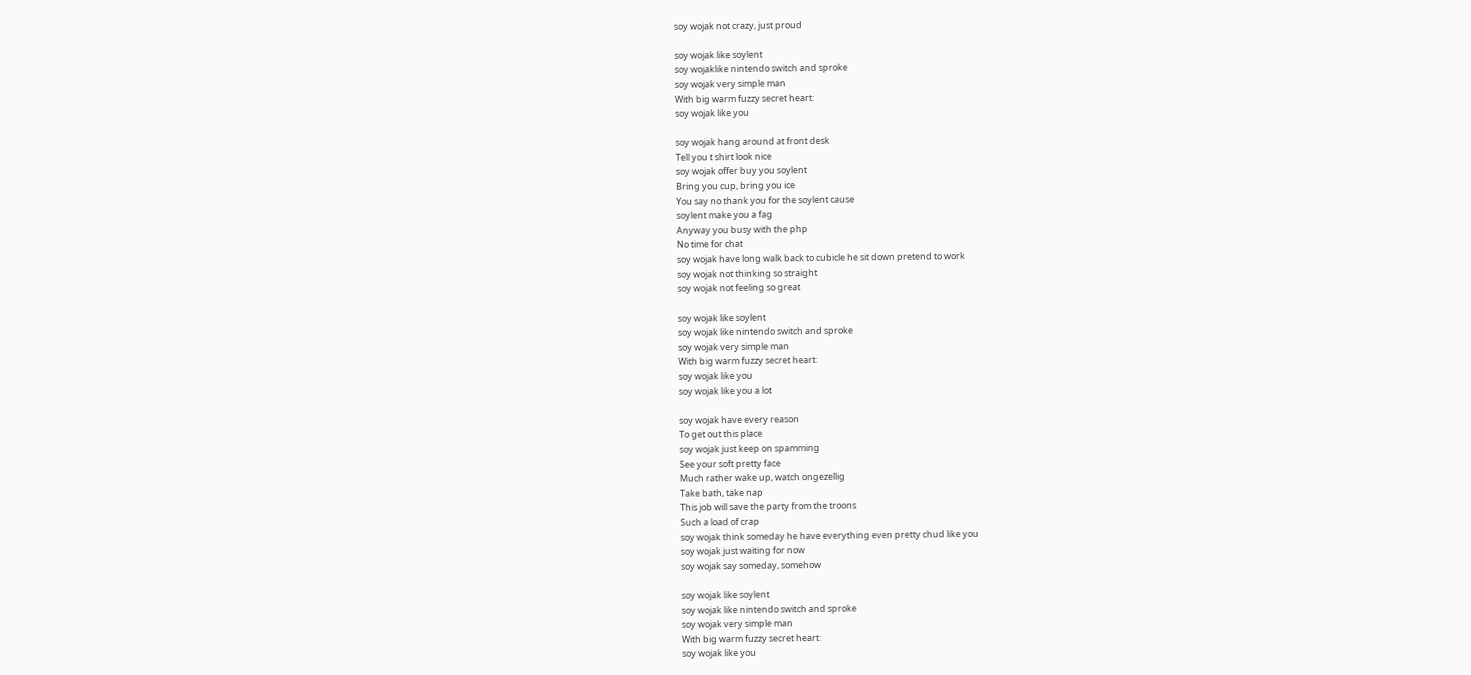soy wojak not crazy, just proud

soy wojak like soylent
soy wojaklike nintendo switch and sproke
soy wojak very simple man
With big warm fuzzy secret heart:
soy wojak like you

soy wojak hang around at front desk
Tell you t shirt look nice
soy wojak offer buy you soylent
Bring you cup, bring you ice
You say no thank you for the soylent cause
soylent make you a fag
Anyway you busy with the php
No time for chat
soy wojak have long walk back to cubicle he sit down pretend to work
soy wojak not thinking so straight
soy wojak not feeling so great

soy wojak like soylent
soy wojak like nintendo switch and sproke
soy wojak very simple man
With big warm fuzzy secret heart:
soy wojak like you
soy wojak like you a lot

soy wojak have every reason
To get out this place
soy wojak just keep on spamming
See your soft pretty face
Much rather wake up, watch ongezellig
Take bath, take nap
This job will save the party from the troons
Such a load of crap
soy wojak think someday he have everything even pretty chud like you
soy wojak just waiting for now
soy wojak say someday, somehow

soy wojak like soylent
soy wojak like nintendo switch and sproke
soy wojak very simple man
With big warm fuzzy secret heart:
soy wojak like you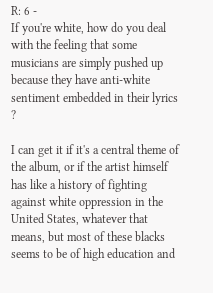R: 6 -
If you're white, how do you deal with the feeling that some musicians are simply pushed up because they have anti-white sentiment embedded in their lyrics ?

I can get it if it's a central theme of the album, or if the artist himself has like a history of fighting against white oppression in the United States, whatever that means, but most of these blacks seems to be of high education and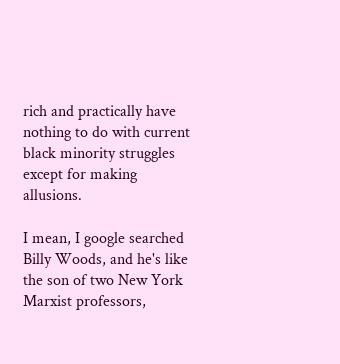rich and practically have nothing to do with current
black minority struggles except for making allusions.

I mean, I google searched Billy Woods, and he's like the son of two New York Marxist professors,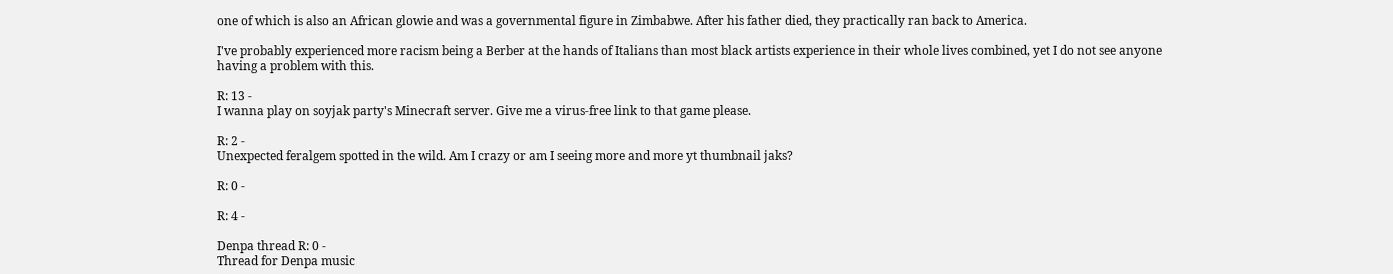one of which is also an African glowie and was a governmental figure in Zimbabwe. After his father died, they practically ran back to America.

I've probably experienced more racism being a Berber at the hands of Italians than most black artists experience in their whole lives combined, yet I do not see anyone having a problem with this.

R: 13 -
I wanna play on soyjak party's Minecraft server. Give me a virus-free link to that game please.

R: 2 -
Unexpected feralgem spotted in the wild. Am I crazy or am I seeing more and more yt thumbnail jaks?

R: 0 -

R: 4 -

Denpa thread R: 0 -
Thread for Denpa music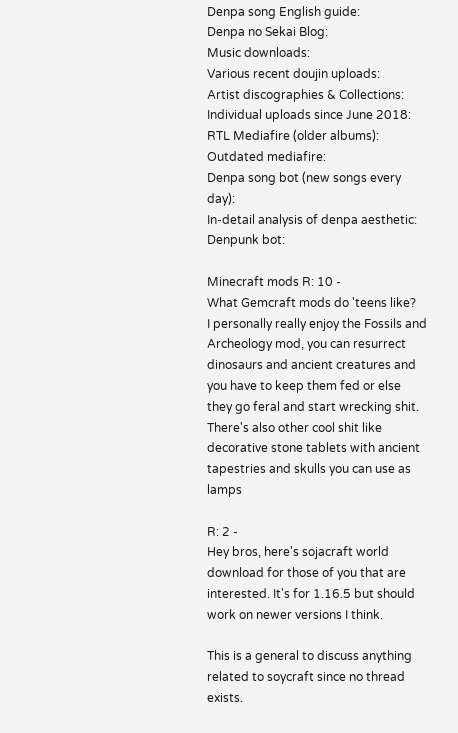Denpa song English guide:
Denpa no Sekai Blog:
Music downloads:
Various recent doujin uploads:
Artist discographies & Collections:
Individual uploads since June 2018:
RTL Mediafire (older albums):
Outdated mediafire:
Denpa song bot (new songs every day):
In-detail analysis of denpa aesthetic:
Denpunk bot:

Minecraft mods R: 10 -
What Gemcraft mods do 'teens like?
I personally really enjoy the Fossils and Archeology mod, you can resurrect dinosaurs and ancient creatures and you have to keep them fed or else they go feral and start wrecking shit. There's also other cool shit like decorative stone tablets with ancient tapestries and skulls you can use as lamps

R: 2 -
Hey bros, here's sojacraft world download for those of you that are interested. It's for 1.16.5 but should work on newer versions I think.

This is a general to discuss anything related to soycraft since no thread exists.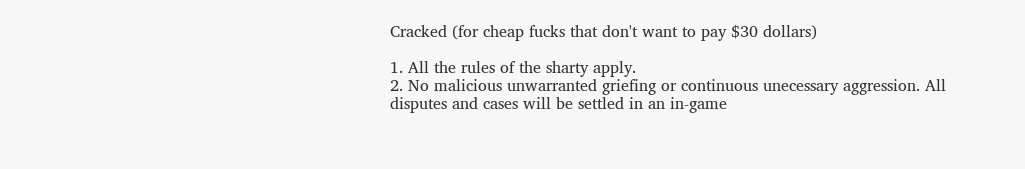Cracked (for cheap fucks that don't want to pay $30 dollars)

1. All the rules of the sharty apply.
2. No malicious unwarranted griefing or continuous unecessary aggression. All disputes and cases will be settled in an in-game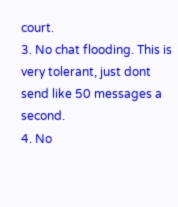court.
3. No chat flooding. This is very tolerant, just dont send like 50 messages a second.
4. No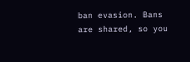ban evasion. Bans are shared, so you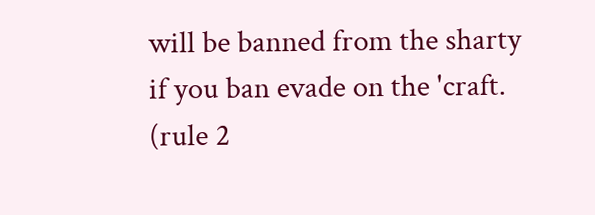will be banned from the sharty if you ban evade on the 'craft.
(rule 2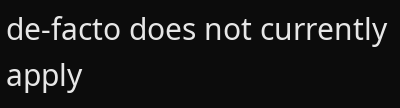de-facto does not currently apply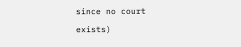since no court exists)